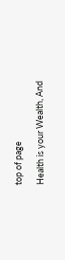top of page

Health is your Wealth, And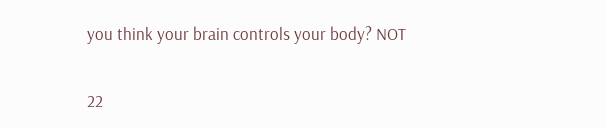you think your brain controls your body? NOT

22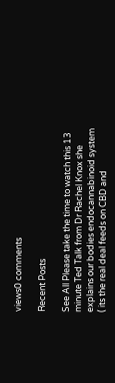views0 comments

Recent Posts

See All Please take the time to watch this 13 minute Ted Talk from Dr Rachel Knox she explains our bodies endocannabinoid system ( its the real deal feeds on CBD and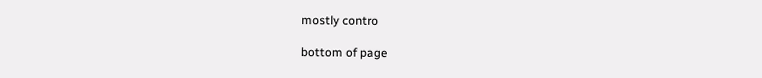mostly contro

bottom of page